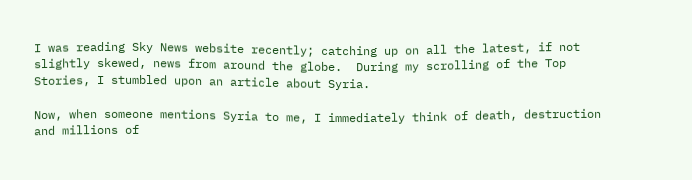I was reading Sky News website recently; catching up on all the latest, if not slightly skewed, news from around the globe.  During my scrolling of the Top Stories, I stumbled upon an article about Syria.

Now, when someone mentions Syria to me, I immediately think of death, destruction and millions of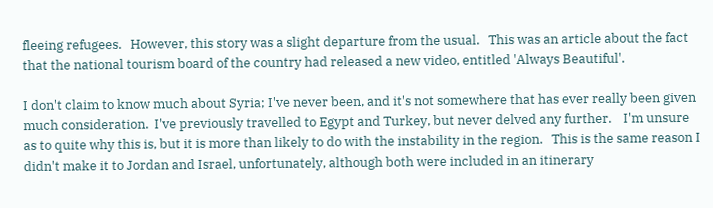fleeing refugees.   However, this story was a slight departure from the usual.   This was an article about the fact that the national tourism board of the country had released a new video, entitled 'Always Beautiful'.

I don't claim to know much about Syria; I've never been, and it's not somewhere that has ever really been given much consideration.  I've previously travelled to Egypt and Turkey, but never delved any further.    I'm unsure as to quite why this is, but it is more than likely to do with the instability in the region.   This is the same reason I didn't make it to Jordan and Israel, unfortunately, although both were included in an itinerary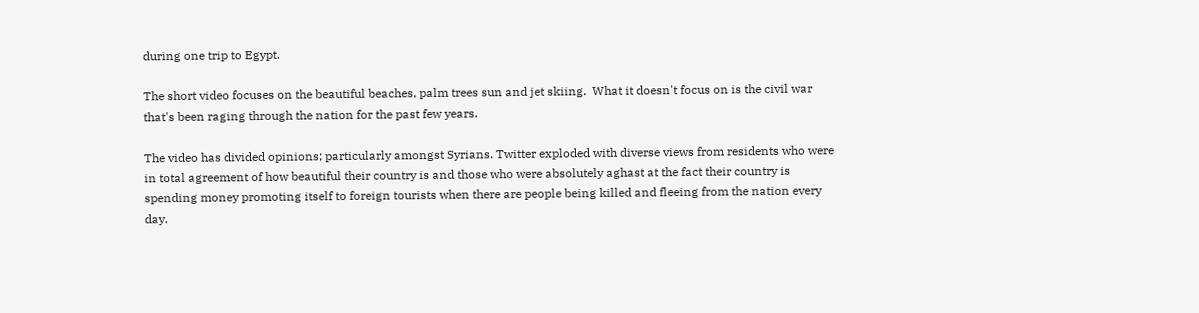during one trip to Egypt.

The short video focuses on the beautiful beaches, palm trees sun and jet skiing.  What it doesn't focus on is the civil war that's been raging through the nation for the past few years.

The video has divided opinions; particularly amongst Syrians. Twitter exploded with diverse views from residents who were in total agreement of how beautiful their country is and those who were absolutely aghast at the fact their country is spending money promoting itself to foreign tourists when there are people being killed and fleeing from the nation every day.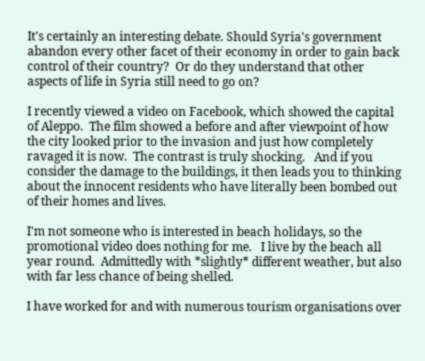It's certainly an interesting debate. Should Syria's government abandon every other facet of their economy in order to gain back control of their country?  Or do they understand that other aspects of life in Syria still need to go on?

I recently viewed a video on Facebook, which showed the capital of Aleppo.  The film showed a before and after viewpoint of how the city looked prior to the invasion and just how completely ravaged it is now.  The contrast is truly shocking.   And if you consider the damage to the buildings, it then leads you to thinking about the innocent residents who have literally been bombed out of their homes and lives.

I'm not someone who is interested in beach holidays, so the promotional video does nothing for me.   I live by the beach all year round.  Admittedly with *slightly* different weather, but also with far less chance of being shelled.

I have worked for and with numerous tourism organisations over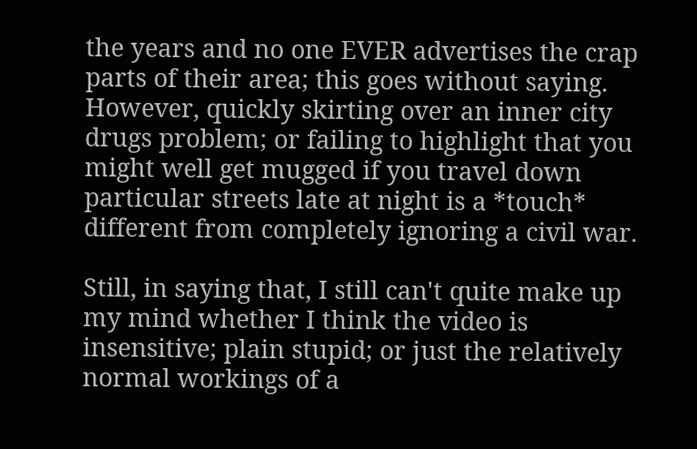the years and no one EVER advertises the crap parts of their area; this goes without saying.   However, quickly skirting over an inner city drugs problem; or failing to highlight that you might well get mugged if you travel down particular streets late at night is a *touch* different from completely ignoring a civil war.

Still, in saying that, I still can't quite make up my mind whether I think the video is insensitive; plain stupid; or just the relatively normal workings of a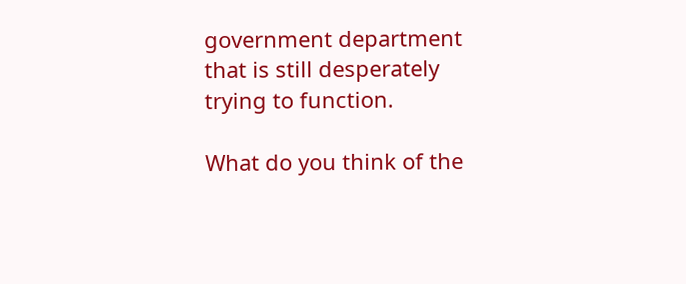government department that is still desperately trying to function.

What do you think of the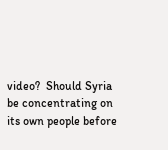video?  Should Syria be concentrating on its own people before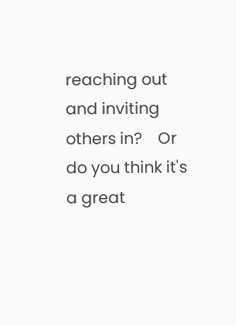reaching out and inviting others in?    Or do you think it's a great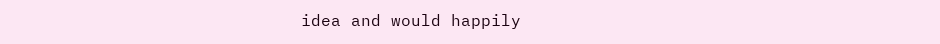idea and would happily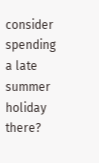consider spending a late summer holiday there?